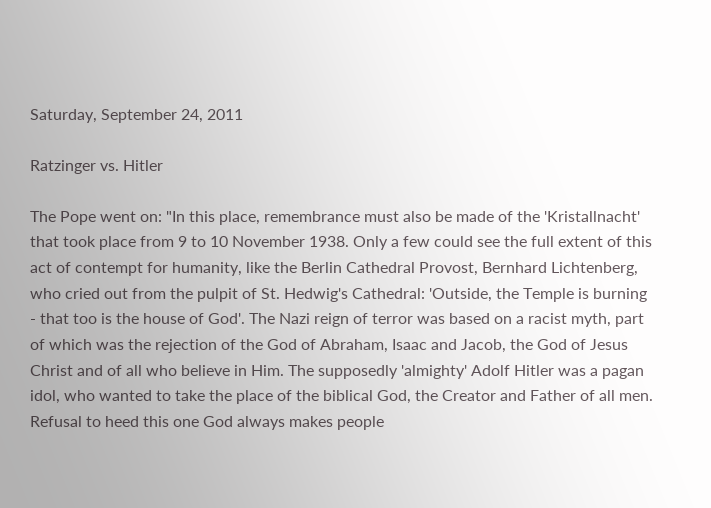Saturday, September 24, 2011

Ratzinger vs. Hitler

The Pope went on: "In this place, remembrance must also be made of the 'Kristallnacht' that took place from 9 to 10 November 1938. Only a few could see the full extent of this act of contempt for humanity, like the Berlin Cathedral Provost, Bernhard Lichtenberg, who cried out from the pulpit of St. Hedwig's Cathedral: 'Outside, the Temple is burning - that too is the house of God'. The Nazi reign of terror was based on a racist myth, part of which was the rejection of the God of Abraham, Isaac and Jacob, the God of Jesus Christ and of all who believe in Him. The supposedly 'almighty' Adolf Hitler was a pagan idol, who wanted to take the place of the biblical God, the Creator and Father of all men. Refusal to heed this one God always makes people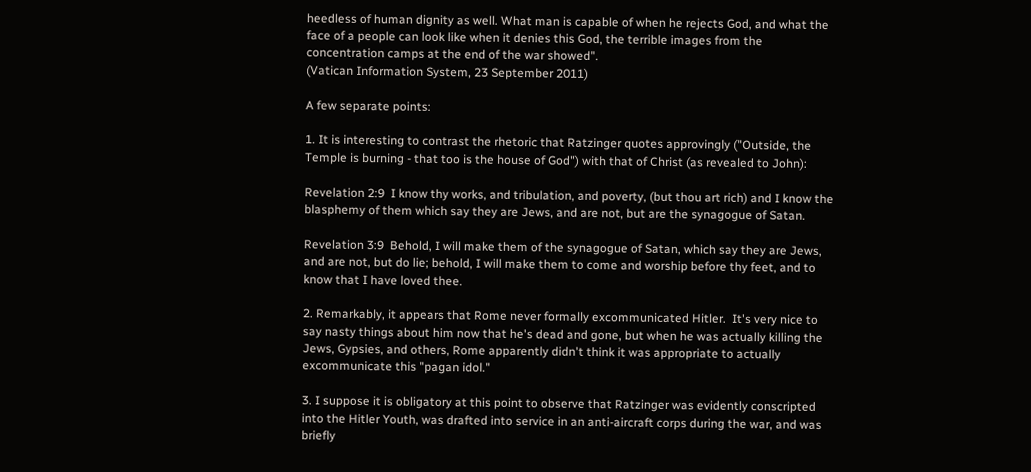heedless of human dignity as well. What man is capable of when he rejects God, and what the face of a people can look like when it denies this God, the terrible images from the concentration camps at the end of the war showed".
(Vatican Information System, 23 September 2011)

A few separate points:

1. It is interesting to contrast the rhetoric that Ratzinger quotes approvingly ("Outside, the Temple is burning - that too is the house of God") with that of Christ (as revealed to John):

Revelation 2:9  I know thy works, and tribulation, and poverty, (but thou art rich) and I know the blasphemy of them which say they are Jews, and are not, but are the synagogue of Satan.

Revelation 3:9  Behold, I will make them of the synagogue of Satan, which say they are Jews, and are not, but do lie; behold, I will make them to come and worship before thy feet, and to know that I have loved thee.

2. Remarkably, it appears that Rome never formally excommunicated Hitler.  It's very nice to say nasty things about him now that he's dead and gone, but when he was actually killing the Jews, Gypsies, and others, Rome apparently didn't think it was appropriate to actually excommunicate this "pagan idol."

3. I suppose it is obligatory at this point to observe that Ratzinger was evidently conscripted into the Hitler Youth, was drafted into service in an anti-aircraft corps during the war, and was briefly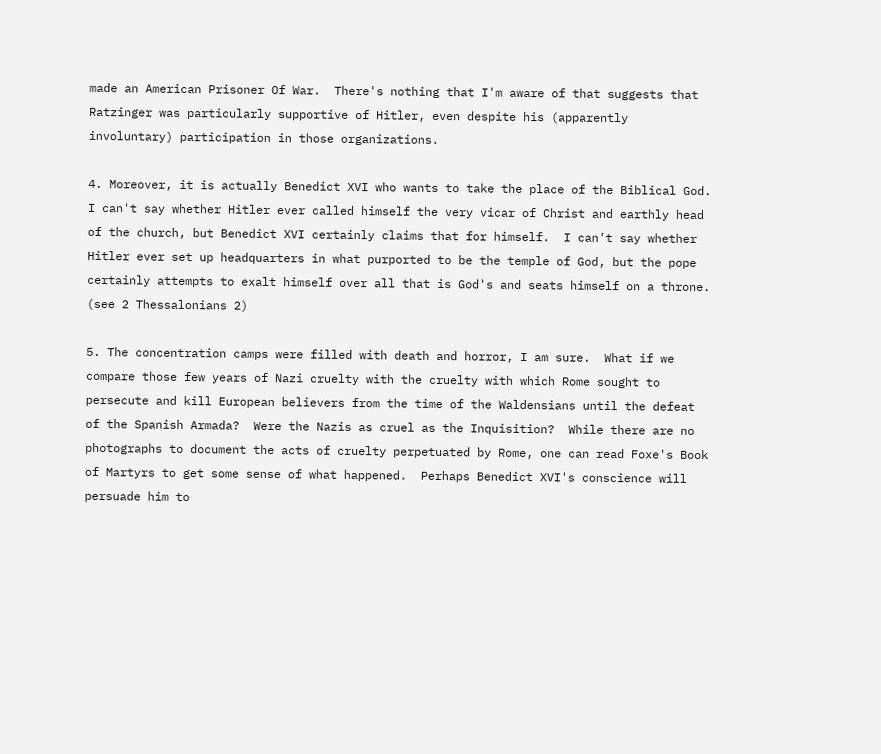made an American Prisoner Of War.  There's nothing that I'm aware of that suggests that Ratzinger was particularly supportive of Hitler, even despite his (apparently involuntary) participation in those organizations.

4. Moreover, it is actually Benedict XVI who wants to take the place of the Biblical God.  I can't say whether Hitler ever called himself the very vicar of Christ and earthly head of the church, but Benedict XVI certainly claims that for himself.  I can't say whether Hitler ever set up headquarters in what purported to be the temple of God, but the pope certainly attempts to exalt himself over all that is God's and seats himself on a throne.  (see 2 Thessalonians 2)

5. The concentration camps were filled with death and horror, I am sure.  What if we compare those few years of Nazi cruelty with the cruelty with which Rome sought to persecute and kill European believers from the time of the Waldensians until the defeat of the Spanish Armada?  Were the Nazis as cruel as the Inquisition?  While there are no photographs to document the acts of cruelty perpetuated by Rome, one can read Foxe's Book of Martyrs to get some sense of what happened.  Perhaps Benedict XVI's conscience will persuade him to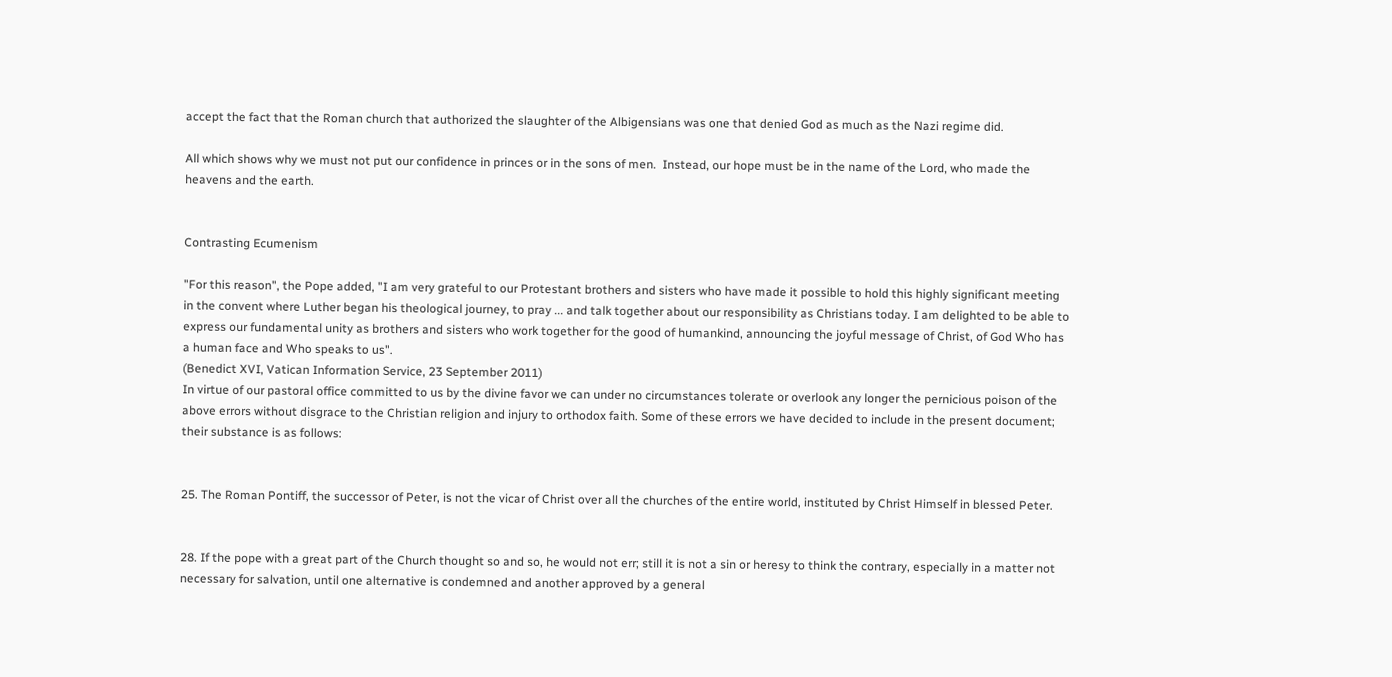accept the fact that the Roman church that authorized the slaughter of the Albigensians was one that denied God as much as the Nazi regime did.

All which shows why we must not put our confidence in princes or in the sons of men.  Instead, our hope must be in the name of the Lord, who made the heavens and the earth.


Contrasting Ecumenism

"For this reason", the Pope added, "I am very grateful to our Protestant brothers and sisters who have made it possible to hold this highly significant meeting in the convent where Luther began his theological journey, to pray ... and talk together about our responsibility as Christians today. I am delighted to be able to express our fundamental unity as brothers and sisters who work together for the good of humankind, announcing the joyful message of Christ, of God Who has a human face and Who speaks to us".
(Benedict XVI, Vatican Information Service, 23 September 2011)
In virtue of our pastoral office committed to us by the divine favor we can under no circumstances tolerate or overlook any longer the pernicious poison of the above errors without disgrace to the Christian religion and injury to orthodox faith. Some of these errors we have decided to include in the present document; their substance is as follows:


25. The Roman Pontiff, the successor of Peter, is not the vicar of Christ over all the churches of the entire world, instituted by Christ Himself in blessed Peter.


28. If the pope with a great part of the Church thought so and so, he would not err; still it is not a sin or heresy to think the contrary, especially in a matter not necessary for salvation, until one alternative is condemned and another approved by a general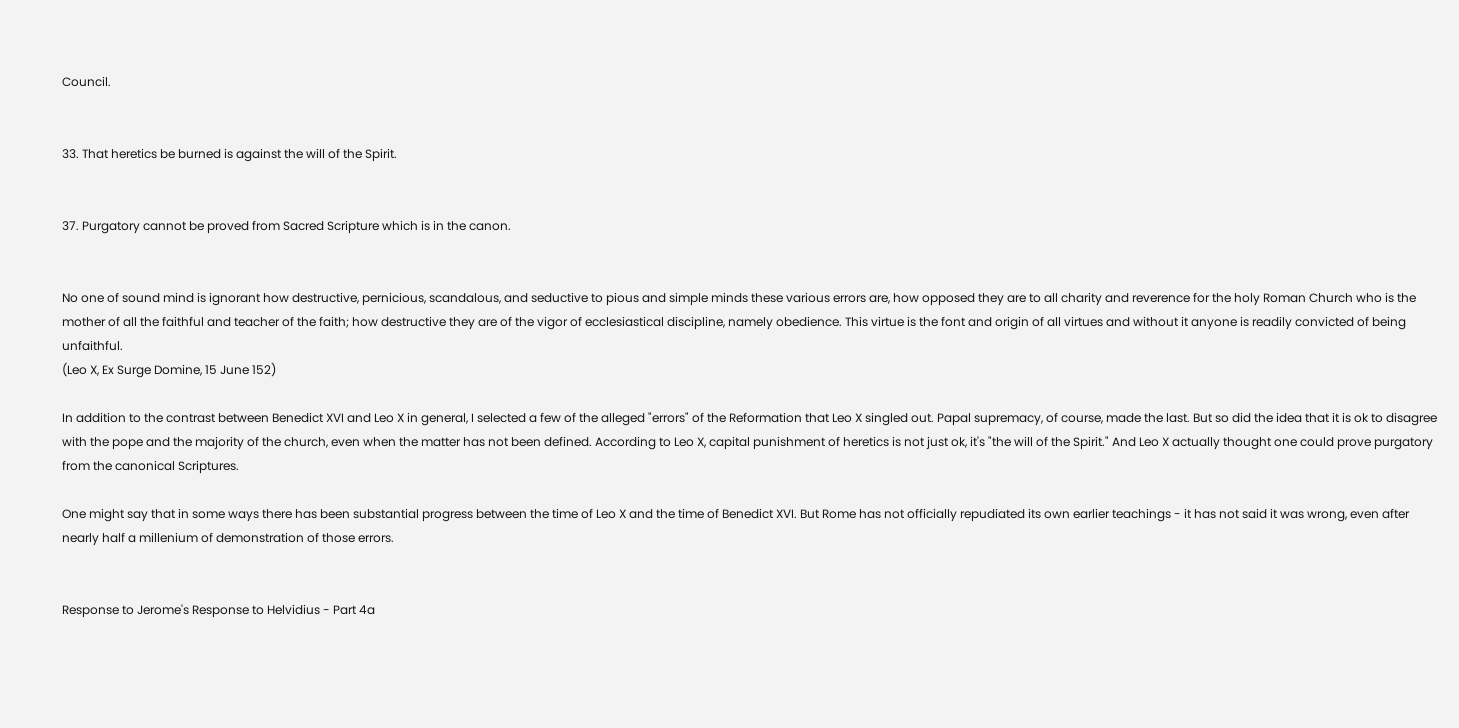Council.


33. That heretics be burned is against the will of the Spirit.


37. Purgatory cannot be proved from Sacred Scripture which is in the canon.


No one of sound mind is ignorant how destructive, pernicious, scandalous, and seductive to pious and simple minds these various errors are, how opposed they are to all charity and reverence for the holy Roman Church who is the mother of all the faithful and teacher of the faith; how destructive they are of the vigor of ecclesiastical discipline, namely obedience. This virtue is the font and origin of all virtues and without it anyone is readily convicted of being unfaithful.
(Leo X, Ex Surge Domine, 15 June 152)

In addition to the contrast between Benedict XVI and Leo X in general, I selected a few of the alleged "errors" of the Reformation that Leo X singled out. Papal supremacy, of course, made the last. But so did the idea that it is ok to disagree with the pope and the majority of the church, even when the matter has not been defined. According to Leo X, capital punishment of heretics is not just ok, it's "the will of the Spirit." And Leo X actually thought one could prove purgatory from the canonical Scriptures.

One might say that in some ways there has been substantial progress between the time of Leo X and the time of Benedict XVI. But Rome has not officially repudiated its own earlier teachings - it has not said it was wrong, even after nearly half a millenium of demonstration of those errors.


Response to Jerome's Response to Helvidius - Part 4a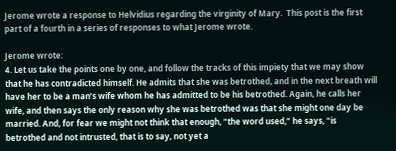Jerome wrote a response to Helvidius regarding the virginity of Mary.  This post is the first part of a fourth in a series of responses to what Jerome wrote.

Jerome wrote:
4. Let us take the points one by one, and follow the tracks of this impiety that we may show that he has contradicted himself. He admits that she was betrothed, and in the next breath will have her to be a man’s wife whom he has admitted to be his betrothed. Again, he calls her wife, and then says the only reason why she was betrothed was that she might one day be married. And, for fear we might not think that enough, “the word used,” he says, “is betrothed and not intrusted, that is to say, not yet a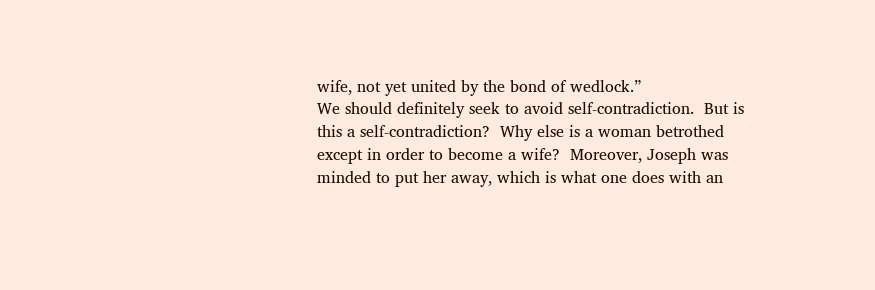wife, not yet united by the bond of wedlock.”
We should definitely seek to avoid self-contradiction.  But is this a self-contradiction?  Why else is a woman betrothed except in order to become a wife?  Moreover, Joseph was minded to put her away, which is what one does with an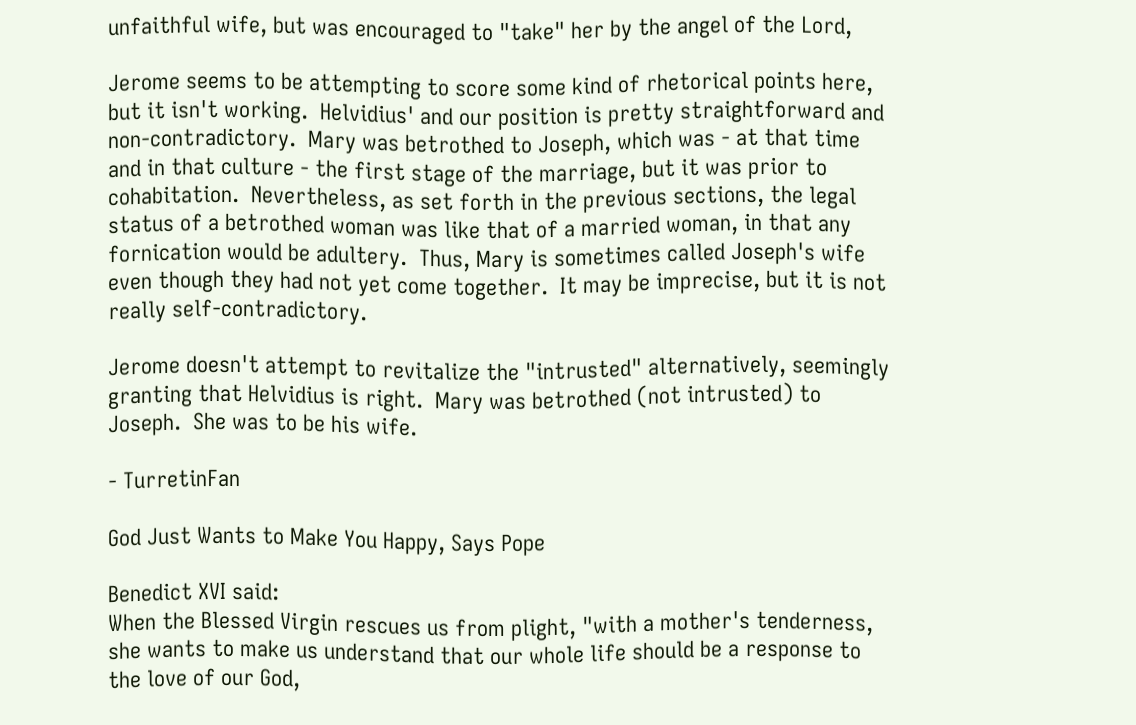unfaithful wife, but was encouraged to "take" her by the angel of the Lord,

Jerome seems to be attempting to score some kind of rhetorical points here, but it isn't working.  Helvidius' and our position is pretty straightforward and non-contradictory.  Mary was betrothed to Joseph, which was - at that time and in that culture - the first stage of the marriage, but it was prior to cohabitation.  Nevertheless, as set forth in the previous sections, the legal status of a betrothed woman was like that of a married woman, in that any fornication would be adultery.  Thus, Mary is sometimes called Joseph's wife even though they had not yet come together.  It may be imprecise, but it is not really self-contradictory.

Jerome doesn't attempt to revitalize the "intrusted" alternatively, seemingly granting that Helvidius is right.  Mary was betrothed (not intrusted) to Joseph.  She was to be his wife.

- TurretinFan

God Just Wants to Make You Happy, Says Pope

Benedict XVI said:
When the Blessed Virgin rescues us from plight, "with a mother's tenderness, she wants to make us understand that our whole life should be a response to the love of our God,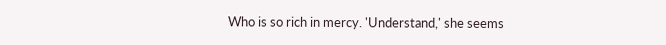Who is so rich in mercy. 'Understand,' she seems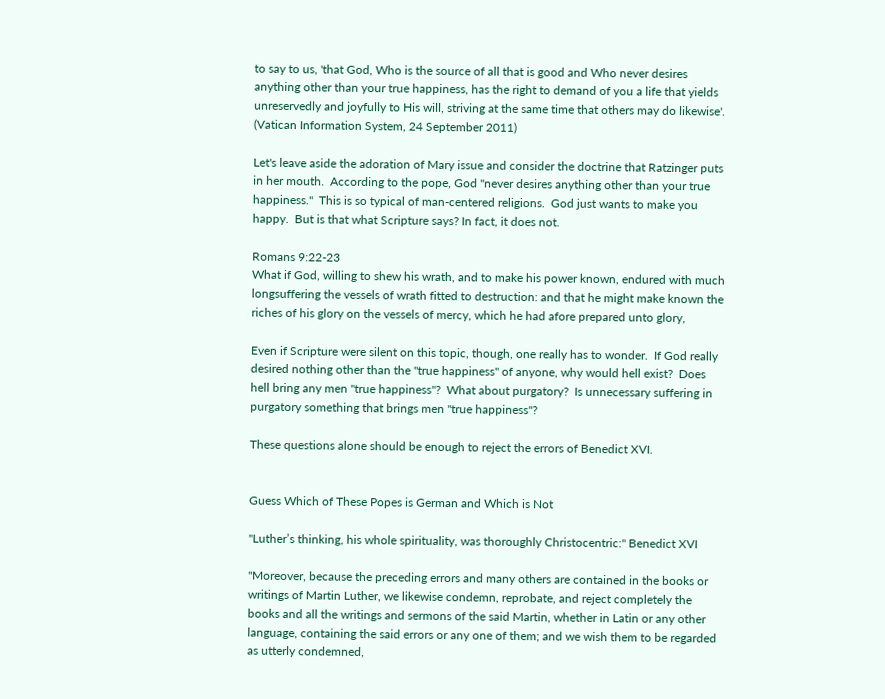to say to us, 'that God, Who is the source of all that is good and Who never desires anything other than your true happiness, has the right to demand of you a life that yields unreservedly and joyfully to His will, striving at the same time that others may do likewise'.
(Vatican Information System, 24 September 2011)

Let's leave aside the adoration of Mary issue and consider the doctrine that Ratzinger puts in her mouth.  According to the pope, God "never desires anything other than your true happiness."  This is so typical of man-centered religions.  God just wants to make you happy.  But is that what Scripture says? In fact, it does not.

Romans 9:22-23
What if God, willing to shew his wrath, and to make his power known, endured with much longsuffering the vessels of wrath fitted to destruction: and that he might make known the riches of his glory on the vessels of mercy, which he had afore prepared unto glory,

Even if Scripture were silent on this topic, though, one really has to wonder.  If God really desired nothing other than the "true happiness" of anyone, why would hell exist?  Does hell bring any men "true happiness"?  What about purgatory?  Is unnecessary suffering in purgatory something that brings men "true happiness"?

These questions alone should be enough to reject the errors of Benedict XVI.


Guess Which of These Popes is German and Which is Not

"Luther’s thinking, his whole spirituality, was thoroughly Christocentric:" Benedict XVI

"Moreover, because the preceding errors and many others are contained in the books or writings of Martin Luther, we likewise condemn, reprobate, and reject completely the books and all the writings and sermons of the said Martin, whether in Latin or any other language, containing the said errors or any one of them; and we wish them to be regarded as utterly condemned,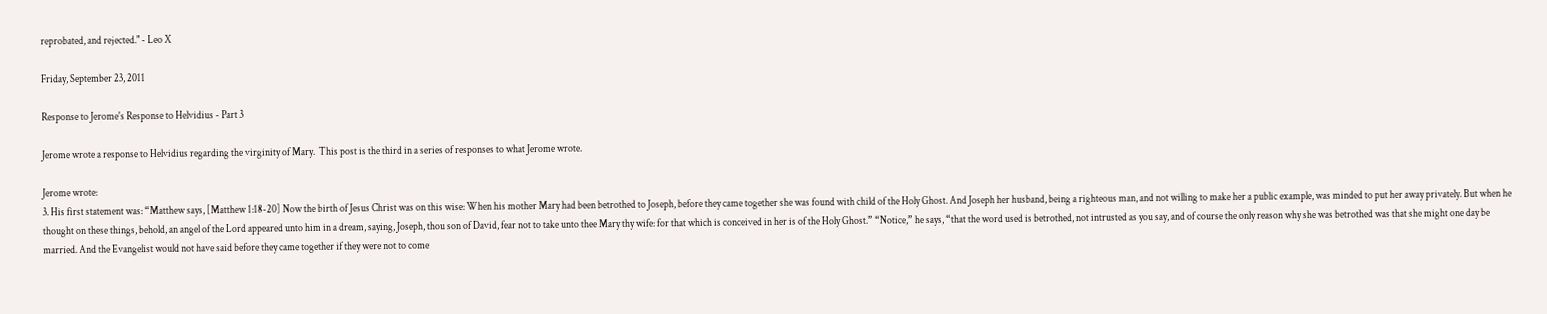reprobated, and rejected." - Leo X

Friday, September 23, 2011

Response to Jerome's Response to Helvidius - Part 3

Jerome wrote a response to Helvidius regarding the virginity of Mary.  This post is the third in a series of responses to what Jerome wrote.

Jerome wrote:
3. His first statement was: “Matthew says, [Matthew 1:18-20] Now the birth of Jesus Christ was on this wise: When his mother Mary had been betrothed to Joseph, before they came together she was found with child of the Holy Ghost. And Joseph her husband, being a righteous man, and not willing to make her a public example, was minded to put her away privately. But when he thought on these things, behold, an angel of the Lord appeared unto him in a dream, saying, Joseph, thou son of David, fear not to take unto thee Mary thy wife: for that which is conceived in her is of the Holy Ghost.” “Notice,” he says, “that the word used is betrothed, not intrusted as you say, and of course the only reason why she was betrothed was that she might one day be married. And the Evangelist would not have said before they came together if they were not to come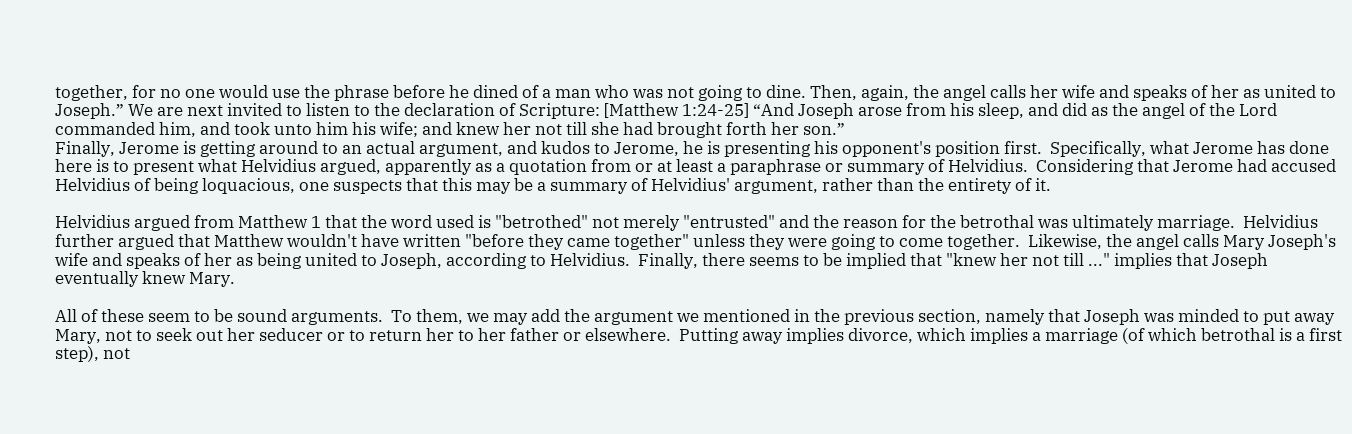together, for no one would use the phrase before he dined of a man who was not going to dine. Then, again, the angel calls her wife and speaks of her as united to Joseph.” We are next invited to listen to the declaration of Scripture: [Matthew 1:24-25] “And Joseph arose from his sleep, and did as the angel of the Lord commanded him, and took unto him his wife; and knew her not till she had brought forth her son.”
Finally, Jerome is getting around to an actual argument, and kudos to Jerome, he is presenting his opponent's position first.  Specifically, what Jerome has done here is to present what Helvidius argued, apparently as a quotation from or at least a paraphrase or summary of Helvidius.  Considering that Jerome had accused Helvidius of being loquacious, one suspects that this may be a summary of Helvidius' argument, rather than the entirety of it.

Helvidius argued from Matthew 1 that the word used is "betrothed" not merely "entrusted" and the reason for the betrothal was ultimately marriage.  Helvidius further argued that Matthew wouldn't have written "before they came together" unless they were going to come together.  Likewise, the angel calls Mary Joseph's wife and speaks of her as being united to Joseph, according to Helvidius.  Finally, there seems to be implied that "knew her not till ..." implies that Joseph eventually knew Mary.

All of these seem to be sound arguments.  To them, we may add the argument we mentioned in the previous section, namely that Joseph was minded to put away Mary, not to seek out her seducer or to return her to her father or elsewhere.  Putting away implies divorce, which implies a marriage (of which betrothal is a first step), not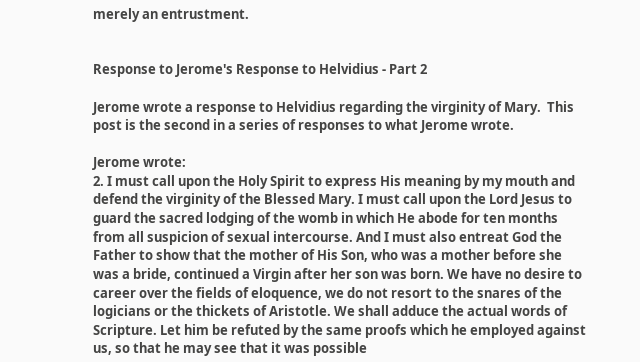merely an entrustment.


Response to Jerome's Response to Helvidius - Part 2

Jerome wrote a response to Helvidius regarding the virginity of Mary.  This post is the second in a series of responses to what Jerome wrote.

Jerome wrote:
2. I must call upon the Holy Spirit to express His meaning by my mouth and defend the virginity of the Blessed Mary. I must call upon the Lord Jesus to guard the sacred lodging of the womb in which He abode for ten months from all suspicion of sexual intercourse. And I must also entreat God the Father to show that the mother of His Son, who was a mother before she was a bride, continued a Virgin after her son was born. We have no desire to career over the fields of eloquence, we do not resort to the snares of the logicians or the thickets of Aristotle. We shall adduce the actual words of Scripture. Let him be refuted by the same proofs which he employed against us, so that he may see that it was possible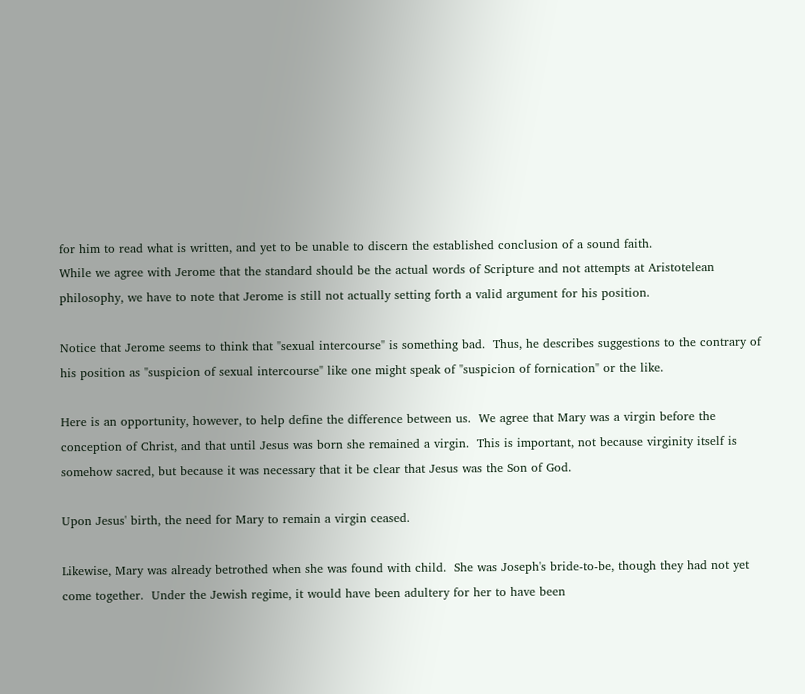for him to read what is written, and yet to be unable to discern the established conclusion of a sound faith.
While we agree with Jerome that the standard should be the actual words of Scripture and not attempts at Aristotelean philosophy, we have to note that Jerome is still not actually setting forth a valid argument for his position.

Notice that Jerome seems to think that "sexual intercourse" is something bad.  Thus, he describes suggestions to the contrary of his position as "suspicion of sexual intercourse" like one might speak of "suspicion of fornication" or the like.

Here is an opportunity, however, to help define the difference between us.  We agree that Mary was a virgin before the conception of Christ, and that until Jesus was born she remained a virgin.  This is important, not because virginity itself is somehow sacred, but because it was necessary that it be clear that Jesus was the Son of God.

Upon Jesus' birth, the need for Mary to remain a virgin ceased.

Likewise, Mary was already betrothed when she was found with child.  She was Joseph's bride-to-be, though they had not yet come together.  Under the Jewish regime, it would have been adultery for her to have been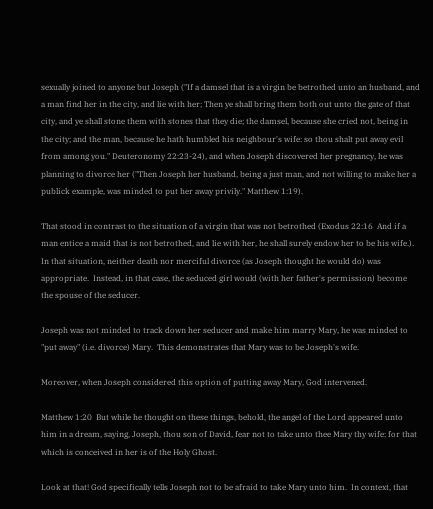sexually joined to anyone but Joseph ("If a damsel that is a virgin be betrothed unto an husband, and a man find her in the city, and lie with her; Then ye shall bring them both out unto the gate of that city, and ye shall stone them with stones that they die; the damsel, because she cried not, being in the city; and the man, because he hath humbled his neighbour's wife: so thou shalt put away evil from among you." Deuteronomy 22:23-24), and when Joseph discovered her pregnancy, he was planning to divorce her ("Then Joseph her husband, being a just man, and not willing to make her a publick example, was minded to put her away privily." Matthew 1:19).

That stood in contrast to the situation of a virgin that was not betrothed (Exodus 22:16  And if a man entice a maid that is not betrothed, and lie with her, he shall surely endow her to be his wife.). In that situation, neither death nor merciful divorce (as Joseph thought he would do) was appropriate.  Instead, in that case, the seduced girl would (with her father's permission) become the spouse of the seducer.

Joseph was not minded to track down her seducer and make him marry Mary, he was minded to "put away" (i.e. divorce) Mary.  This demonstrates that Mary was to be Joseph's wife.

Moreover, when Joseph considered this option of putting away Mary, God intervened.

Matthew 1:20  But while he thought on these things, behold, the angel of the Lord appeared unto him in a dream, saying, Joseph, thou son of David, fear not to take unto thee Mary thy wife: for that which is conceived in her is of the Holy Ghost.

Look at that! God specifically tells Joseph not to be afraid to take Mary unto him.  In context, that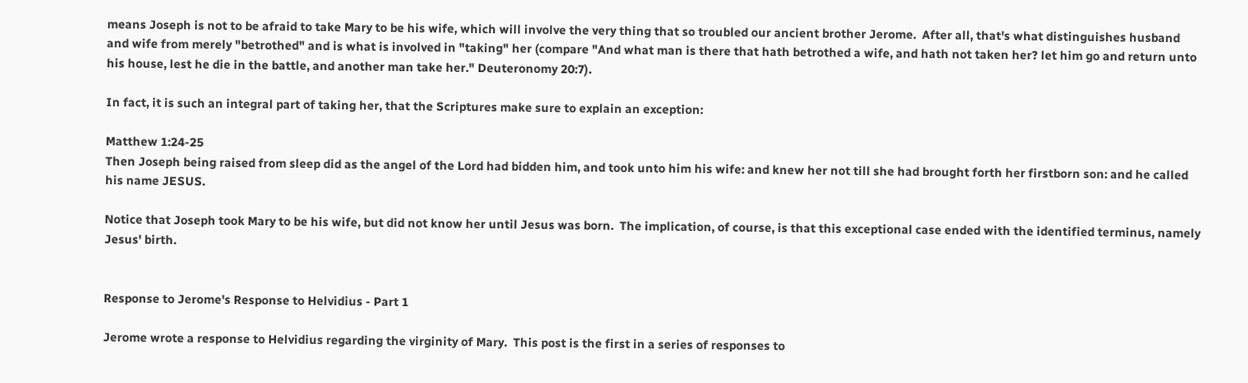means Joseph is not to be afraid to take Mary to be his wife, which will involve the very thing that so troubled our ancient brother Jerome.  After all, that's what distinguishes husband and wife from merely "betrothed" and is what is involved in "taking" her (compare "And what man is there that hath betrothed a wife, and hath not taken her? let him go and return unto his house, lest he die in the battle, and another man take her." Deuteronomy 20:7).

In fact, it is such an integral part of taking her, that the Scriptures make sure to explain an exception:

Matthew 1:24-25
Then Joseph being raised from sleep did as the angel of the Lord had bidden him, and took unto him his wife: and knew her not till she had brought forth her firstborn son: and he called his name JESUS.

Notice that Joseph took Mary to be his wife, but did not know her until Jesus was born.  The implication, of course, is that this exceptional case ended with the identified terminus, namely Jesus' birth.


Response to Jerome's Response to Helvidius - Part 1

Jerome wrote a response to Helvidius regarding the virginity of Mary.  This post is the first in a series of responses to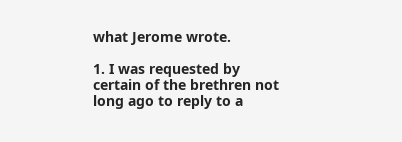what Jerome wrote.

1. I was requested by certain of the brethren not long ago to reply to a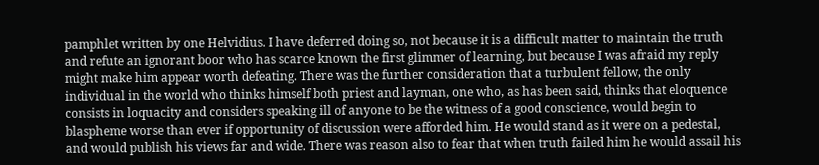pamphlet written by one Helvidius. I have deferred doing so, not because it is a difficult matter to maintain the truth and refute an ignorant boor who has scarce known the first glimmer of learning, but because I was afraid my reply might make him appear worth defeating. There was the further consideration that a turbulent fellow, the only individual in the world who thinks himself both priest and layman, one who, as has been said, thinks that eloquence consists in loquacity and considers speaking ill of anyone to be the witness of a good conscience, would begin to blaspheme worse than ever if opportunity of discussion were afforded him. He would stand as it were on a pedestal, and would publish his views far and wide. There was reason also to fear that when truth failed him he would assail his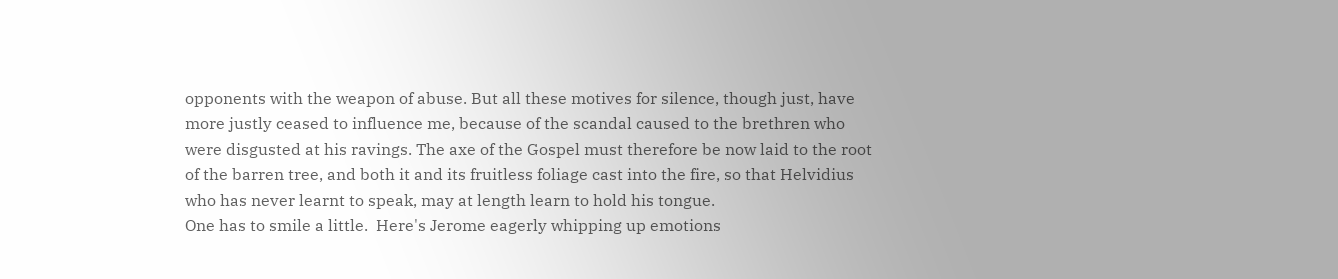opponents with the weapon of abuse. But all these motives for silence, though just, have more justly ceased to influence me, because of the scandal caused to the brethren who were disgusted at his ravings. The axe of the Gospel must therefore be now laid to the root of the barren tree, and both it and its fruitless foliage cast into the fire, so that Helvidius who has never learnt to speak, may at length learn to hold his tongue.
One has to smile a little.  Here's Jerome eagerly whipping up emotions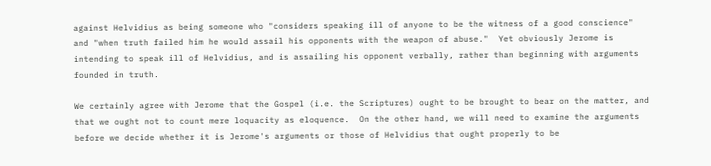against Helvidius as being someone who "considers speaking ill of anyone to be the witness of a good conscience" and "when truth failed him he would assail his opponents with the weapon of abuse."  Yet obviously Jerome is intending to speak ill of Helvidius, and is assailing his opponent verbally, rather than beginning with arguments founded in truth.

We certainly agree with Jerome that the Gospel (i.e. the Scriptures) ought to be brought to bear on the matter, and that we ought not to count mere loquacity as eloquence.  On the other hand, we will need to examine the arguments before we decide whether it is Jerome's arguments or those of Helvidius that ought properly to be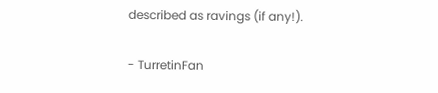described as ravings (if any!).

- TurretinFan